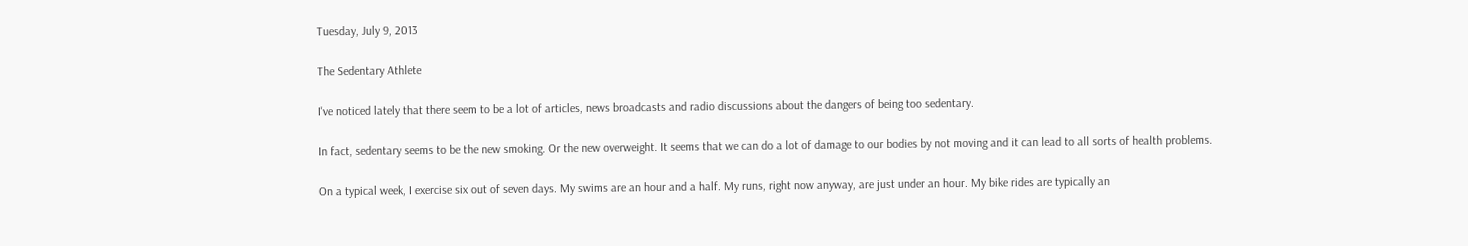Tuesday, July 9, 2013

The Sedentary Athlete

I've noticed lately that there seem to be a lot of articles, news broadcasts and radio discussions about the dangers of being too sedentary.

In fact, sedentary seems to be the new smoking. Or the new overweight. It seems that we can do a lot of damage to our bodies by not moving and it can lead to all sorts of health problems.

On a typical week, I exercise six out of seven days. My swims are an hour and a half. My runs, right now anyway, are just under an hour. My bike rides are typically an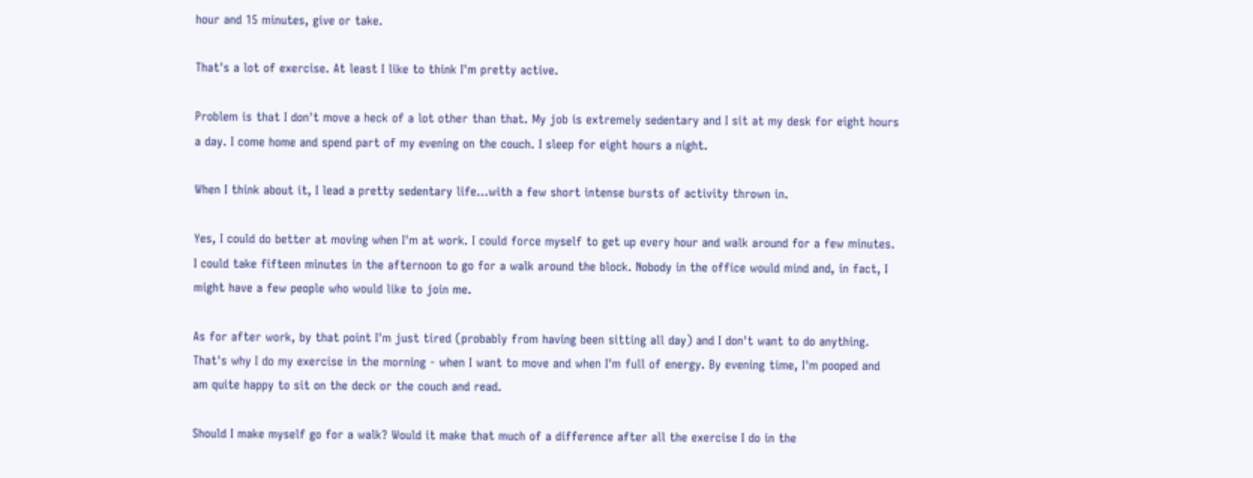hour and 15 minutes, give or take.

That's a lot of exercise. At least I like to think I'm pretty active.

Problem is that I don't move a heck of a lot other than that. My job is extremely sedentary and I sit at my desk for eight hours a day. I come home and spend part of my evening on the couch. I sleep for eight hours a night.

When I think about it, I lead a pretty sedentary life...with a few short intense bursts of activity thrown in.

Yes, I could do better at moving when I'm at work. I could force myself to get up every hour and walk around for a few minutes. I could take fifteen minutes in the afternoon to go for a walk around the block. Nobody in the office would mind and, in fact, I might have a few people who would like to join me.

As for after work, by that point I'm just tired (probably from having been sitting all day) and I don't want to do anything. That's why I do my exercise in the morning - when I want to move and when I'm full of energy. By evening time, I'm pooped and am quite happy to sit on the deck or the couch and read.

Should I make myself go for a walk? Would it make that much of a difference after all the exercise I do in the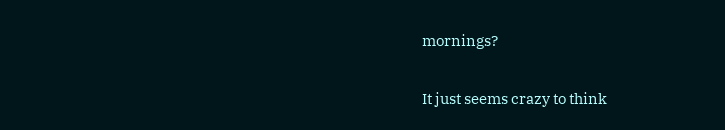mornings?

It just seems crazy to think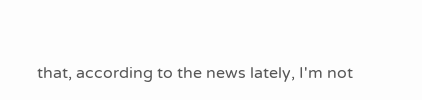that, according to the news lately, I'm not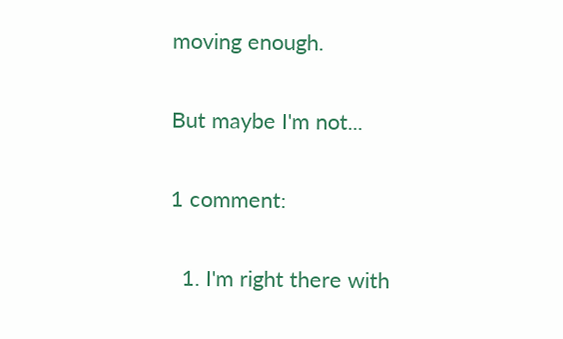moving enough.

But maybe I'm not...

1 comment:

  1. I'm right there with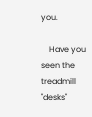you.

    Have you seen the treadmill "desks"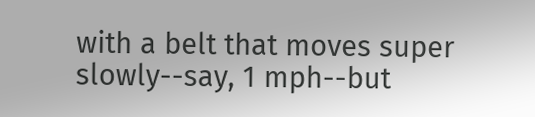with a belt that moves super slowly--say, 1 mph--but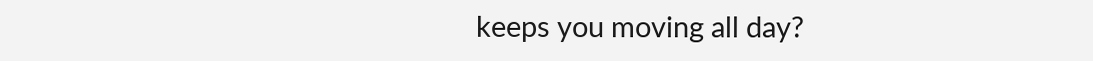keeps you moving all day?